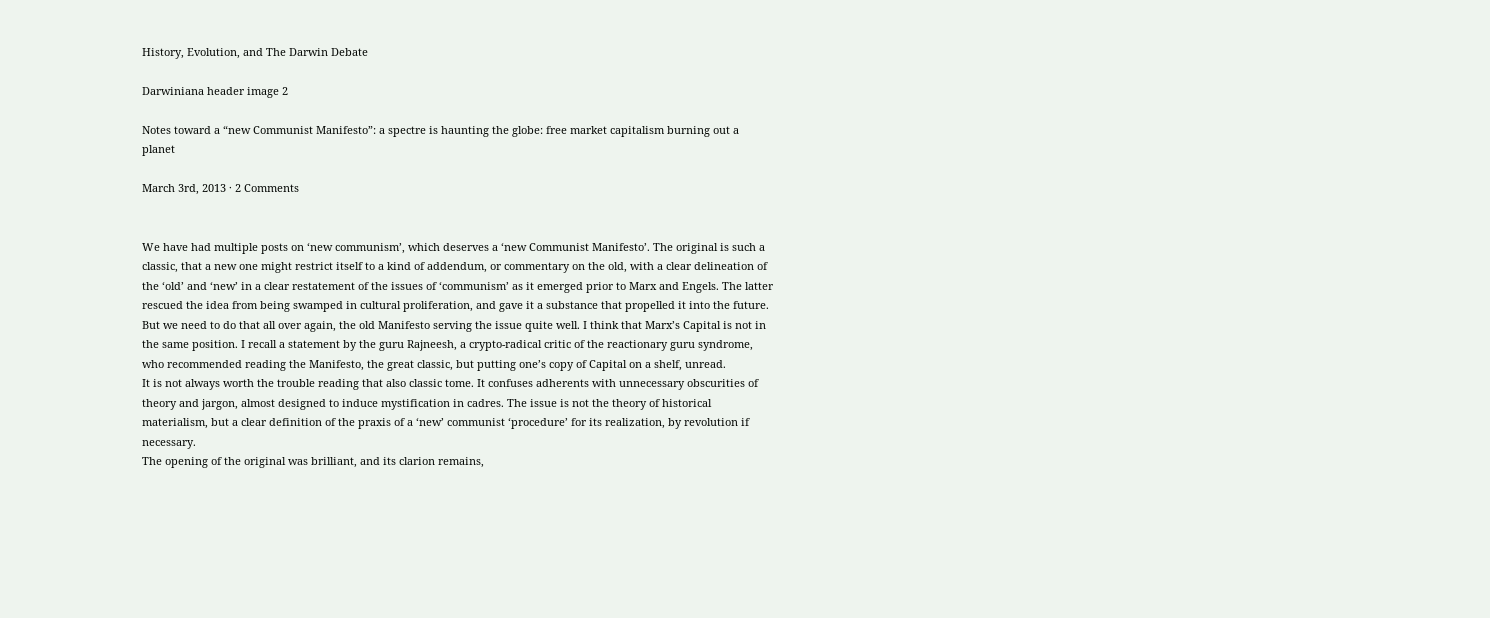History, Evolution, and The Darwin Debate

Darwiniana header image 2

Notes toward a “new Communist Manifesto”: a spectre is haunting the globe: free market capitalism burning out a planet

March 3rd, 2013 · 2 Comments


We have had multiple posts on ‘new communism’, which deserves a ‘new Communist Manifesto’. The original is such a classic, that a new one might restrict itself to a kind of addendum, or commentary on the old, with a clear delineation of the ‘old’ and ‘new’ in a clear restatement of the issues of ‘communism’ as it emerged prior to Marx and Engels. The latter rescued the idea from being swamped in cultural proliferation, and gave it a substance that propelled it into the future. But we need to do that all over again, the old Manifesto serving the issue quite well. I think that Marx’s Capital is not in the same position. I recall a statement by the guru Rajneesh, a crypto-radical critic of the reactionary guru syndrome, who recommended reading the Manifesto, the great classic, but putting one’s copy of Capital on a shelf, unread.
It is not always worth the trouble reading that also classic tome. It confuses adherents with unnecessary obscurities of theory and jargon, almost designed to induce mystification in cadres. The issue is not the theory of historical materialism, but a clear definition of the praxis of a ‘new’ communist ‘procedure’ for its realization, by revolution if necessary.
The opening of the original was brilliant, and its clarion remains,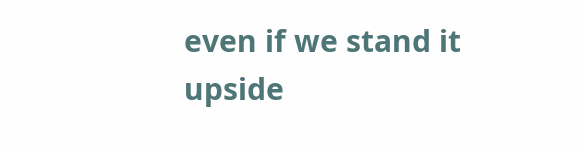even if we stand it upside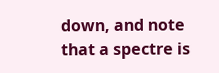down, and note that a spectre is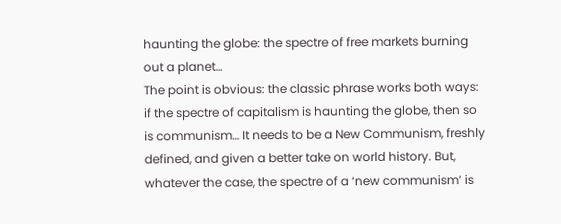haunting the globe: the spectre of free markets burning out a planet…
The point is obvious: the classic phrase works both ways: if the spectre of capitalism is haunting the globe, then so is communism… It needs to be a New Communism, freshly defined, and given a better take on world history. But, whatever the case, the spectre of a ‘new communism’ is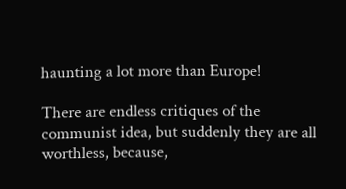haunting a lot more than Europe!

There are endless critiques of the communist idea, but suddenly they are all worthless, because,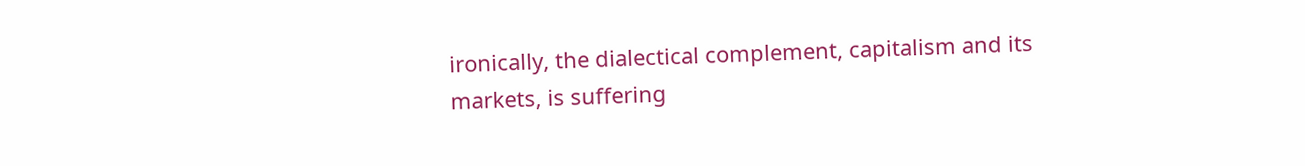ironically, the dialectical complement, capitalism and its markets, is suffering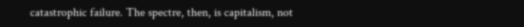catastrophic failure. The spectre, then, is capitalism, not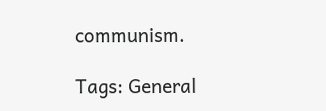communism.

Tags: General